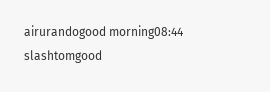airurandogood morning08:44
slashtomgood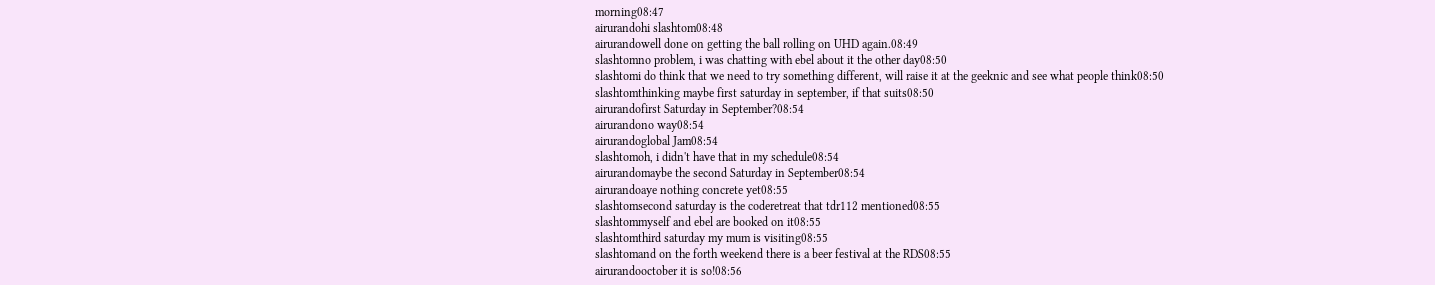morning08:47
airurandohi slashtom08:48
airurandowell done on getting the ball rolling on UHD again.08:49
slashtomno problem, i was chatting with ebel about it the other day08:50
slashtomi do think that we need to try something different, will raise it at the geeknic and see what people think08:50
slashtomthinking maybe first saturday in september, if that suits08:50
airurandofirst Saturday in September?08:54
airurandono way08:54
airurandoglobal Jam08:54
slashtomoh, i didn't have that in my schedule08:54
airurandomaybe the second Saturday in September08:54
airurandoaye nothing concrete yet08:55
slashtomsecond saturday is the coderetreat that tdr112 mentioned08:55
slashtommyself and ebel are booked on it08:55
slashtomthird saturday my mum is visiting08:55
slashtomand on the forth weekend there is a beer festival at the RDS08:55
airurandooctober it is so!08:56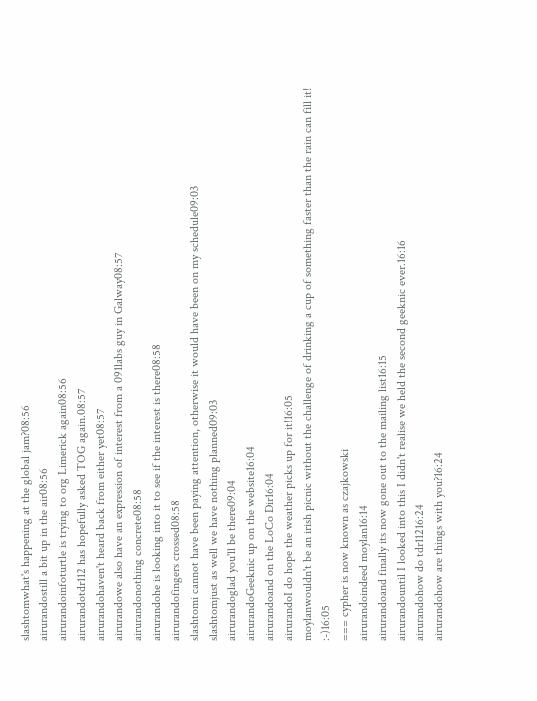slashtomwhat's happening at the global jam?08:56
airurandostill a bit up in the air08:56
airurandoinfoturtle is trying to org Limerick again08:56
airurandotdr112 has hopefully asked TOG again.08:57
airurandohaven't heard back from either yet08:57
airurandowe also have an expression of interest from a 091labs guy in Galway08:57
airurandonothing concrete08:58
airurandohe is looking into it to see if the interest is there08:58
airurandofingers crossed08:58
slashtomi cannot have been paying attention, otherwise it would have been on my schedule09:03
slashtomjust as well we have nothing planned09:03
airurandoglad you'll be there09:04
airurandoGeeknic up on the website16:04
airurandoand on the LoCo Dir16:04
airurandoI do hope the weather picks up for it!16:05
moylanwouldn't be an irish picnic without the challenge of drinking a cup of something faster than the rain can fill it! :-)16:05
=== cypher is now known as czajkowski
airurandoindeed moylan16:14
airurandoand finally its now gone out to the mailing list16:15
airurandountil I looked into this I didn't realise we held the second geeknic ever.16:16
airurandohow do tdr11216:24
airurandohow are things with you?16:24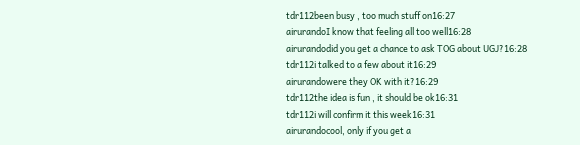tdr112been busy , too much stuff on16:27
airurandoI know that feeling all too well16:28
airurandodid you get a chance to ask TOG about UGJ?16:28
tdr112i talked to a few about it16:29
airurandowere they OK with it?16:29
tdr112the idea is fun , it should be ok16:31
tdr112i will confirm it this week16:31
airurandocool, only if you get a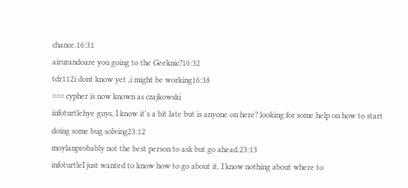chance.16:31
airurandoare you going to the Geeknic?16:32
tdr112i dont know yet ,i might be working16:38
=== cypher is now known as czajkowski
infoturtlehye guys, I know it's a bit late but is anyone on here? looking for some help on how to start doing some bug solving23:12
moylanprobably not the best person to ask but go ahead.23:13
infoturtleI just wanted to know how to go about it, I know nothing about where to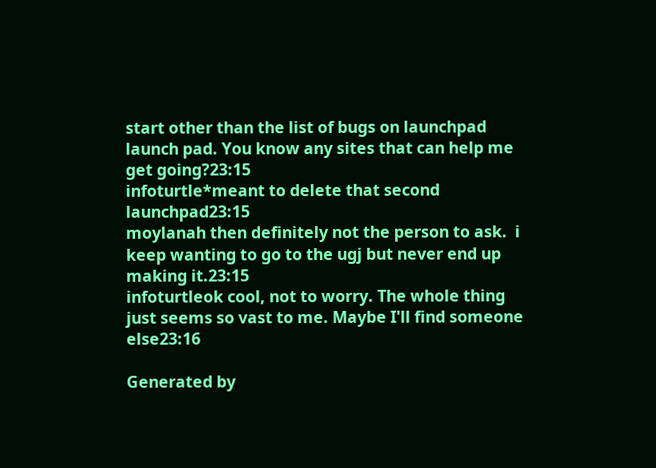start other than the list of bugs on launchpad launch pad. You know any sites that can help me get going?23:15
infoturtle*meant to delete that second launchpad23:15
moylanah then definitely not the person to ask.  i keep wanting to go to the ugj but never end up making it.23:15
infoturtleok cool, not to worry. The whole thing just seems so vast to me. Maybe I'll find someone else23:16

Generated by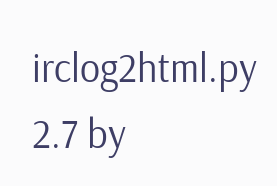irclog2html.py 2.7 by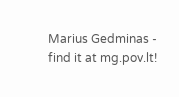Marius Gedminas - find it at mg.pov.lt!